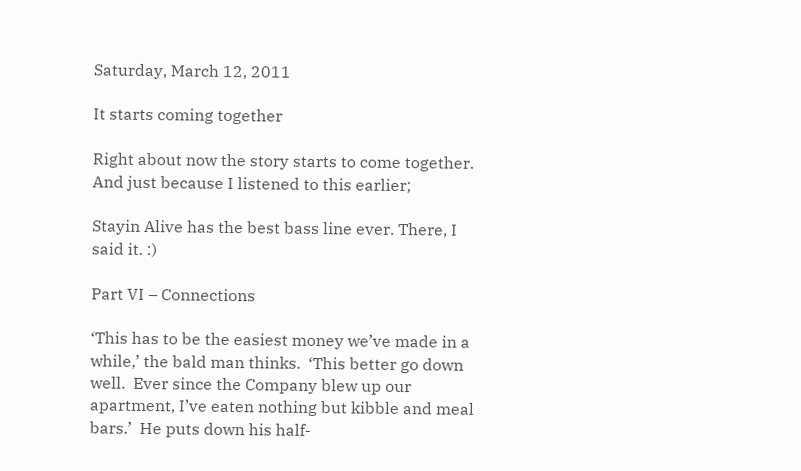Saturday, March 12, 2011

It starts coming together

Right about now the story starts to come together.
And just because I listened to this earlier;

Stayin Alive has the best bass line ever. There, I said it. :)

Part VI – Connections

‘This has to be the easiest money we’ve made in a while,’ the bald man thinks.  ‘This better go down well.  Ever since the Company blew up our apartment, I’ve eaten nothing but kibble and meal bars.’  He puts down his half-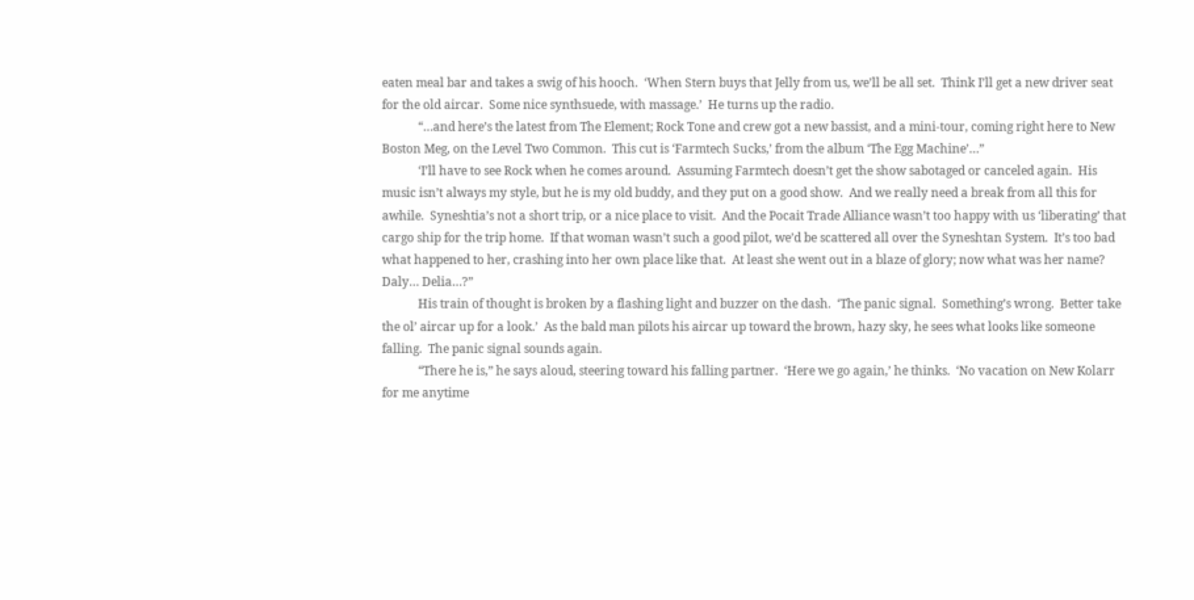eaten meal bar and takes a swig of his hooch.  ‘When Stern buys that Jelly from us, we’ll be all set.  Think I’ll get a new driver seat for the old aircar.  Some nice synthsuede, with massage.’  He turns up the radio.
            “…and here’s the latest from The Element; Rock Tone and crew got a new bassist, and a mini-tour, coming right here to New Boston Meg, on the Level Two Common.  This cut is ‘Farmtech Sucks,’ from the album ‘The Egg Machine’…”
            ‘I’ll have to see Rock when he comes around.  Assuming Farmtech doesn’t get the show sabotaged or canceled again.  His music isn’t always my style, but he is my old buddy, and they put on a good show.  And we really need a break from all this for awhile.  Syneshtia’s not a short trip, or a nice place to visit.  And the Pocait Trade Alliance wasn’t too happy with us ‘liberating’ that cargo ship for the trip home.  If that woman wasn’t such a good pilot, we’d be scattered all over the Syneshtan System.  It’s too bad what happened to her, crashing into her own place like that.  At least she went out in a blaze of glory; now what was her name?  Daly… Delia…?”
            His train of thought is broken by a flashing light and buzzer on the dash.  ‘The panic signal.  Something’s wrong.  Better take the ol’ aircar up for a look.’  As the bald man pilots his aircar up toward the brown, hazy sky, he sees what looks like someone falling.  The panic signal sounds again.
            “There he is,” he says aloud, steering toward his falling partner.  ‘Here we go again,’ he thinks.  ‘No vacation on New Kolarr for me anytime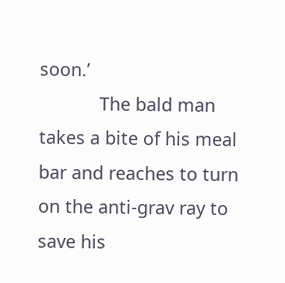soon.’
            The bald man takes a bite of his meal bar and reaches to turn on the anti-grav ray to save his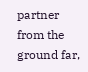partner from the ground far,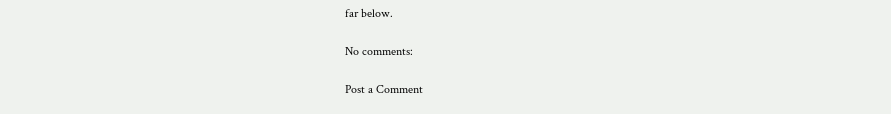far below.

No comments:

Post a Comment